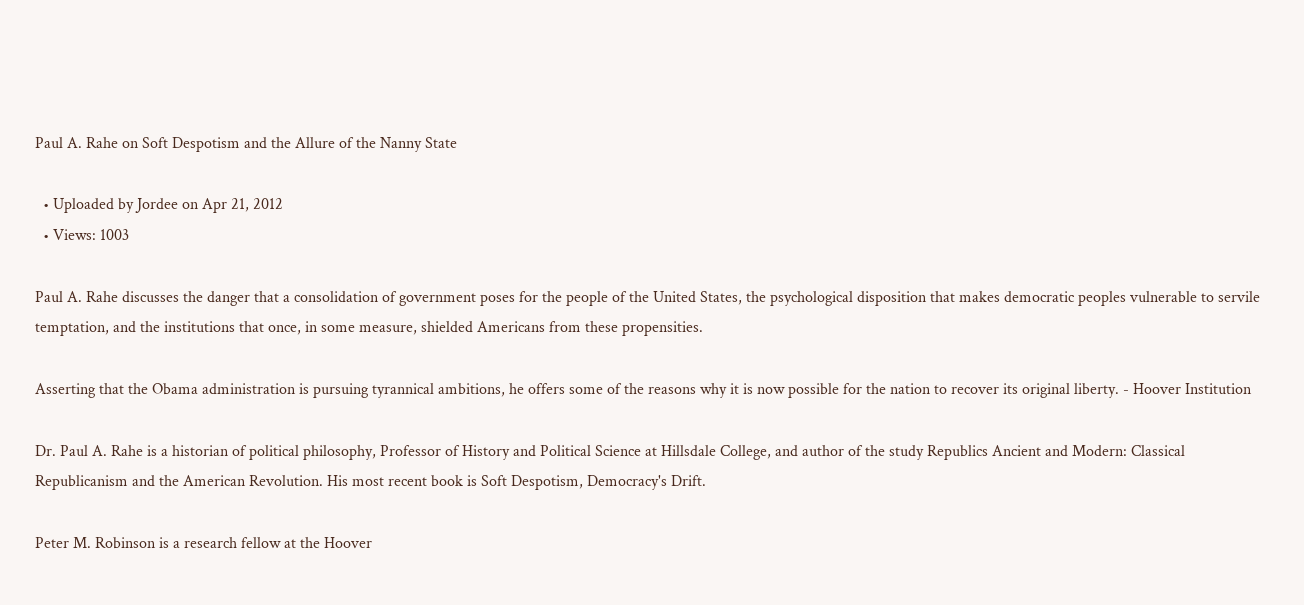Paul A. Rahe on Soft Despotism and the Allure of the Nanny State

  • Uploaded by Jordee on Apr 21, 2012
  • Views: 1003

Paul A. Rahe discusses the danger that a consolidation of government poses for the people of the United States, the psychological disposition that makes democratic peoples vulnerable to servile temptation, and the institutions that once, in some measure, shielded Americans from these propensities.

Asserting that the Obama administration is pursuing tyrannical ambitions, he offers some of the reasons why it is now possible for the nation to recover its original liberty. - Hoover Institution

Dr. Paul A. Rahe is a historian of political philosophy, Professor of History and Political Science at Hillsdale College, and author of the study Republics Ancient and Modern: Classical Republicanism and the American Revolution. His most recent book is Soft Despotism, Democracy's Drift.

Peter M. Robinson is a research fellow at the Hoover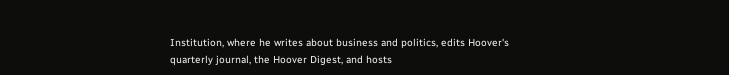Institution, where he writes about business and politics, edits Hoover's quarterly journal, the Hoover Digest, and hosts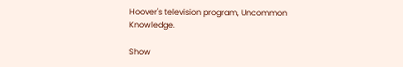Hoover's television program, Uncommon Knowledge.

Show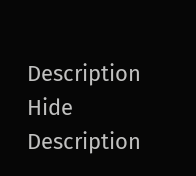Description Hide Description